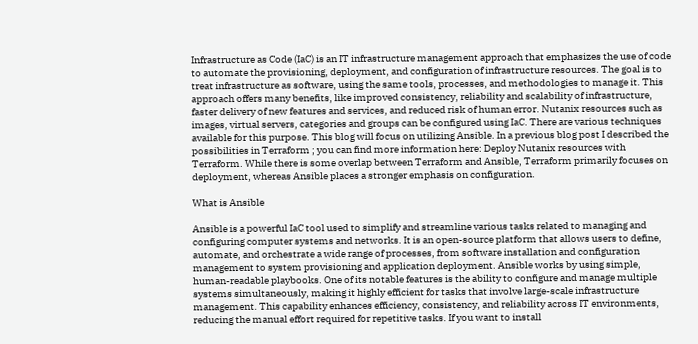Infrastructure as Code (IaC) is an IT infrastructure management approach that emphasizes the use of code to automate the provisioning, deployment, and configuration of infrastructure resources. The goal is to treat infrastructure as software, using the same tools, processes, and methodologies to manage it. This approach offers many benefits, like improved consistency, reliability and scalability of infrastructure, faster delivery of new features and services, and reduced risk of human error. Nutanix resources such as images, virtual servers, categories and groups can be configured using IaC. There are various techniques available for this purpose. This blog will focus on utilizing Ansible. In a previous blog post I described the possibilities in Terraform ; you can find more information here: Deploy Nutanix resources with Terraform. While there is some overlap between Terraform and Ansible, Terraform primarily focuses on deployment, whereas Ansible places a stronger emphasis on configuration.

What is Ansible

Ansible is a powerful IaC tool used to simplify and streamline various tasks related to managing and configuring computer systems and networks. It is an open-source platform that allows users to define, automate, and orchestrate a wide range of processes, from software installation and configuration management to system provisioning and application deployment. Ansible works by using simple, human-readable playbooks. One of its notable features is the ability to configure and manage multiple systems simultaneously, making it highly efficient for tasks that involve large-scale infrastructure management. This capability enhances efficiency, consistency, and reliability across IT environments, reducing the manual effort required for repetitive tasks. If you want to install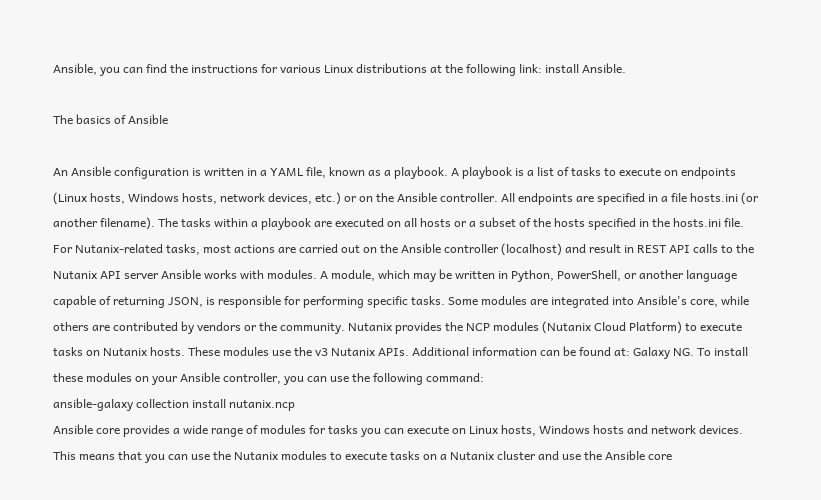Ansible, you can find the instructions for various Linux distributions at the following link: install Ansible.

The basics of Ansible

An Ansible configuration is written in a YAML file, known as a playbook. A playbook is a list of tasks to execute on endpoints (Linux hosts, Windows hosts, network devices, etc.) or on the Ansible controller. All endpoints are specified in a file hosts.ini (or another filename). The tasks within a playbook are executed on all hosts or a subset of the hosts specified in the hosts.ini file. For Nutanix-related tasks, most actions are carried out on the Ansible controller (localhost) and result in REST API calls to the Nutanix API server Ansible works with modules. A module, which may be written in Python, PowerShell, or another language capable of returning JSON, is responsible for performing specific tasks. Some modules are integrated into Ansible's core, while others are contributed by vendors or the community. Nutanix provides the NCP modules (Nutanix Cloud Platform) to execute tasks on Nutanix hosts. These modules use the v3 Nutanix APIs. Additional information can be found at: Galaxy NG. To install these modules on your Ansible controller, you can use the following command:
ansible-galaxy collection install nutanix.ncp
Ansible core provides a wide range of modules for tasks you can execute on Linux hosts, Windows hosts and network devices. This means that you can use the Nutanix modules to execute tasks on a Nutanix cluster and use the Ansible core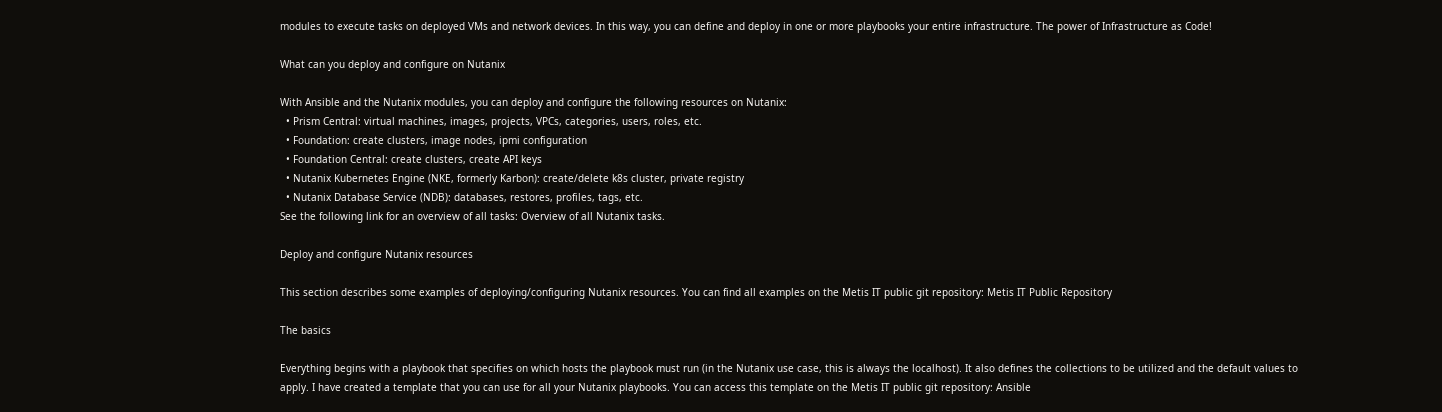modules to execute tasks on deployed VMs and network devices. In this way, you can define and deploy in one or more playbooks your entire infrastructure. The power of Infrastructure as Code!

What can you deploy and configure on Nutanix

With Ansible and the Nutanix modules, you can deploy and configure the following resources on Nutanix:
  • Prism Central: virtual machines, images, projects, VPCs, categories, users, roles, etc.
  • Foundation: create clusters, image nodes, ipmi configuration
  • Foundation Central: create clusters, create API keys
  • Nutanix Kubernetes Engine (NKE, formerly Karbon): create/delete k8s cluster, private registry
  • Nutanix Database Service (NDB): databases, restores, profiles, tags, etc.
See the following link for an overview of all tasks: Overview of all Nutanix tasks.

Deploy and configure Nutanix resources

This section describes some examples of deploying/configuring Nutanix resources. You can find all examples on the Metis IT public git repository: Metis IT Public Repository

The basics

Everything begins with a playbook that specifies on which hosts the playbook must run (in the Nutanix use case, this is always the localhost). It also defines the collections to be utilized and the default values to apply. I have created a template that you can use for all your Nutanix playbooks. You can access this template on the Metis IT public git repository: Ansible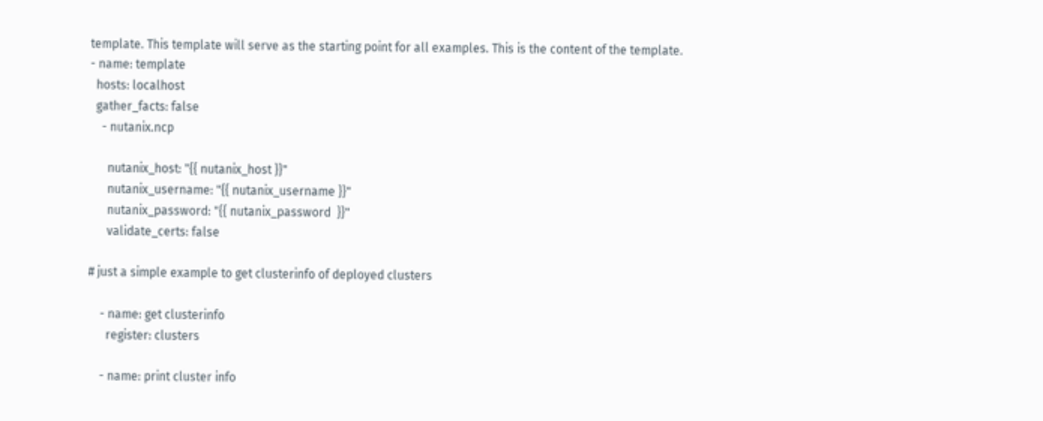template. This template will serve as the starting point for all examples. This is the content of the template.
- name: template
  hosts: localhost
  gather_facts: false
    - nutanix.ncp

      nutanix_host: "{{ nutanix_host }}"
      nutanix_username: "{{ nutanix_username }}"
      nutanix_password: "{{ nutanix_password  }}"
      validate_certs: false

# just a simple example to get clusterinfo of deployed clusters

    - name: get clusterinfo
      register: clusters

    - name: print cluster info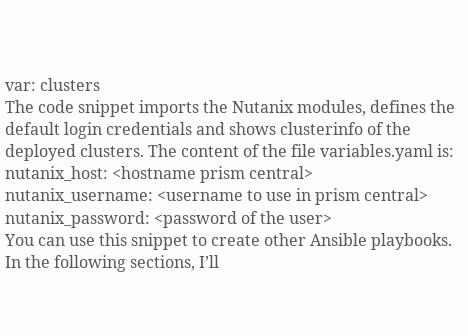var: clusters
The code snippet imports the Nutanix modules, defines the default login credentials and shows clusterinfo of the deployed clusters. The content of the file variables.yaml is:
nutanix_host: <hostname prism central>
nutanix_username: <username to use in prism central>
nutanix_password: <password of the user>
You can use this snippet to create other Ansible playbooks. In the following sections, I’ll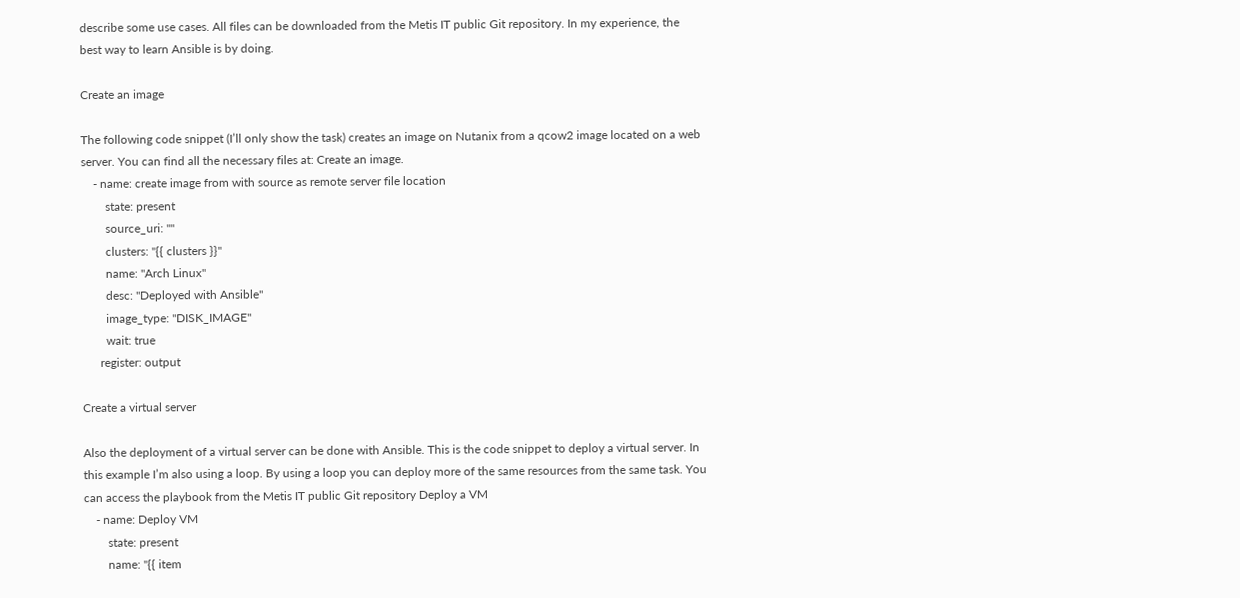describe some use cases. All files can be downloaded from the Metis IT public Git repository. In my experience, the best way to learn Ansible is by doing.

Create an image

The following code snippet (I’ll only show the task) creates an image on Nutanix from a qcow2 image located on a web server. You can find all the necessary files at: Create an image.
    - name: create image from with source as remote server file location
        state: present
        source_uri: ""
        clusters: "{{ clusters }}"
        name: "Arch Linux"
        desc: "Deployed with Ansible"
        image_type: "DISK_IMAGE"
        wait: true
      register: output

Create a virtual server

Also the deployment of a virtual server can be done with Ansible. This is the code snippet to deploy a virtual server. In this example I’m also using a loop. By using a loop you can deploy more of the same resources from the same task. You can access the playbook from the Metis IT public Git repository Deploy a VM
    - name: Deploy VM
        state: present
        name: "{{ item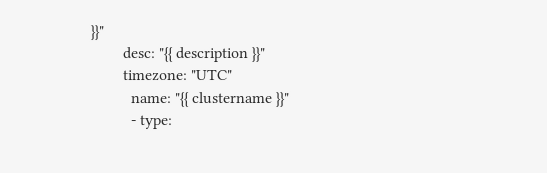}}"
        desc: "{{ description }}"
        timezone: "UTC"
          name: "{{ clustername }}"
          - type: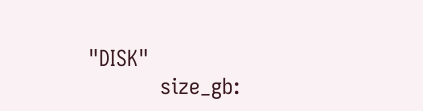"DISK"
            size_gb: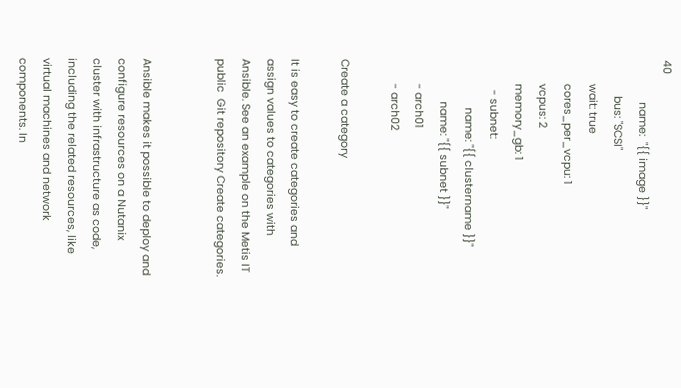40
              name:  "{{ image }}"
            bus: "SCSI"
        wait: true
        cores_per_vcpu: 1
        vcpus: 2
        memory_gb: 1
          - subnet:
                name: "{{ clustername }}"
              name: "{{ subnet }}"
        - arch01
        - arch02

Create a category

It is easy to create categories and assign values to categories with Ansible. See an example on the Metis IT public  Git repository Create categories.


Ansible makes it possible to deploy and configure resources on a Nutanix cluster with infrastructure as code, including the related resources, like virtual machines and network components. In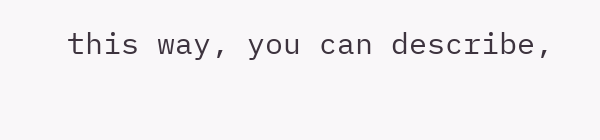this way, you can describe,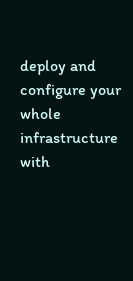deploy and configure your whole infrastructure with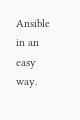Ansible in an easy way.